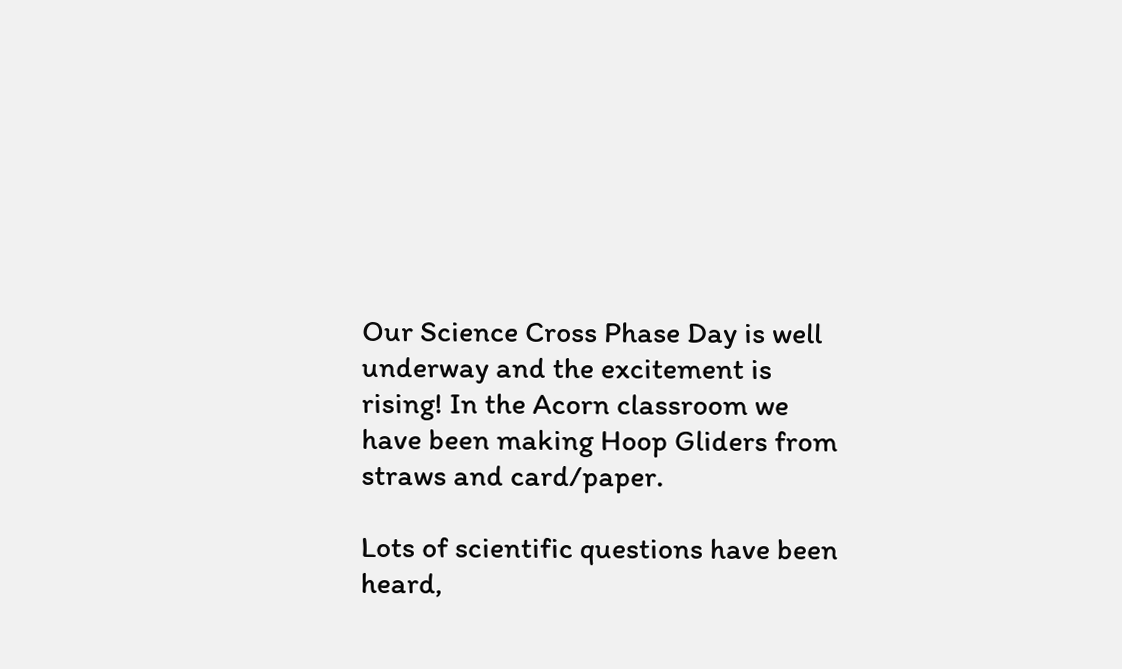Our Science Cross Phase Day is well underway and the excitement is rising! In the Acorn classroom we have been making Hoop Gliders from straws and card/paper.

Lots of scientific questions have been heard,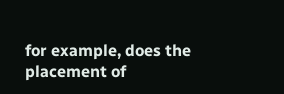for example, does the placement of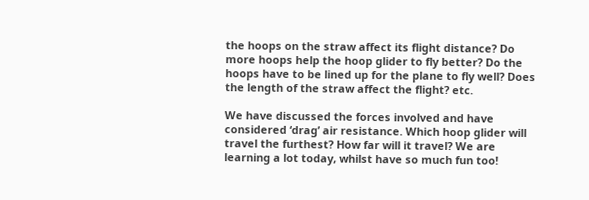the hoops on the straw affect its flight distance? Do more hoops help the hoop glider to fly better? Do the hoops have to be lined up for the plane to fly well? Does the length of the straw affect the flight? etc.

We have discussed the forces involved and have considered ‘drag’ air resistance. Which hoop glider will travel the furthest? How far will it travel? We are learning a lot today, whilst have so much fun too!